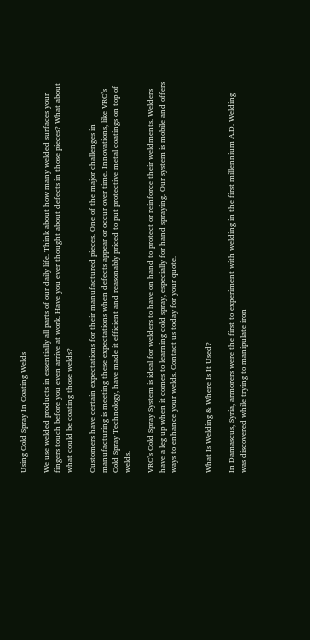Using Cold Spray In Coating Welds

We use welded products in essentially all parts of our daily life. Think about how many welded surfaces your fingers touch before you even arrive at work. Have you ever thought about defects in those pieces? What about what could be coating those welds?

Customers have certain expectations for their manufactured pieces. One of the major challenges in manufacturing is meeting these expectations when defects appear or occur over time. Innovations, like VRC’s Cold Spray Technology, have made it efficient and reasonably priced to put protective metal coatings on top of welds.

VRC’s Cold Spray System is ideal for welders to have on hand to protect or reinforce their weldments. Welders have a leg up when it comes to learning cold spray, especially for hand spraying. Our system is mobile and offers ways to enhance your welds. Contact us today for your quote.


What Is Welding & Where Is It Used?

In Damascus, Syria, armorers were the first to experiment with welding in the first millennium A.D. Welding was discovered while trying to manipulate iron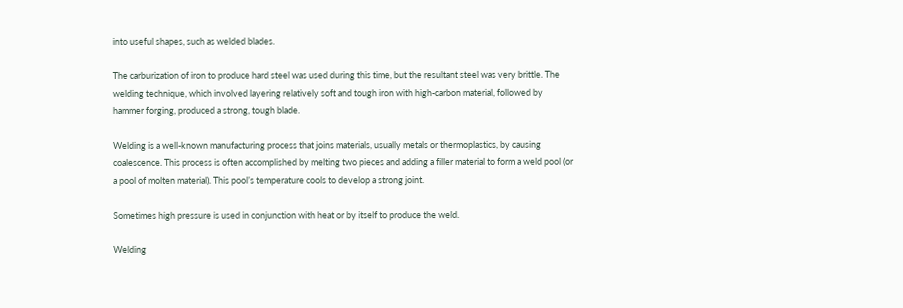into useful shapes, such as welded blades.

The carburization of iron to produce hard steel was used during this time, but the resultant steel was very brittle. The welding technique, which involved layering relatively soft and tough iron with high-carbon material, followed by hammer forging, produced a strong, tough blade.

Welding is a well-known manufacturing process that joins materials, usually metals or thermoplastics, by causing coalescence. This process is often accomplished by melting two pieces and adding a filler material to form a weld pool (or a pool of molten material). This pool’s temperature cools to develop a strong joint.

Sometimes high pressure is used in conjunction with heat or by itself to produce the weld.

Welding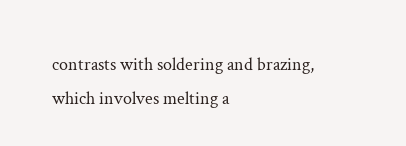contrasts with soldering and brazing, which involves melting a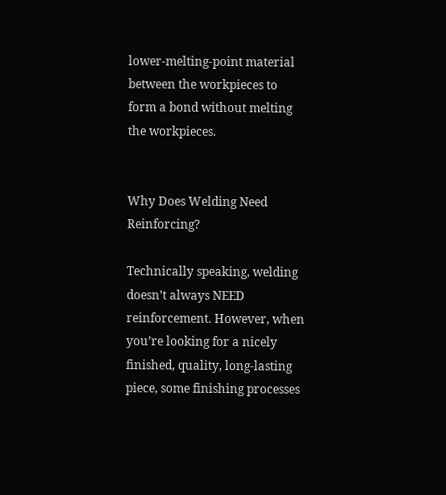lower-melting-point material between the workpieces to form a bond without melting the workpieces.


Why Does Welding Need Reinforcing?

Technically speaking, welding doesn’t always NEED reinforcement. However, when you’re looking for a nicely finished, quality, long-lasting piece, some finishing processes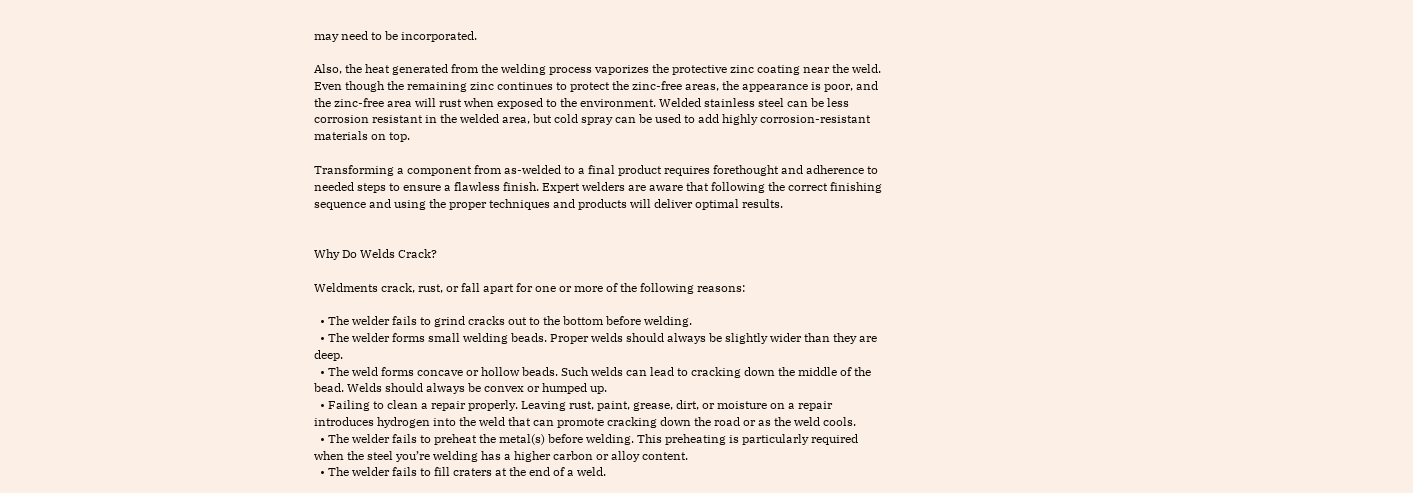may need to be incorporated.

Also, the heat generated from the welding process vaporizes the protective zinc coating near the weld. Even though the remaining zinc continues to protect the zinc-free areas, the appearance is poor, and the zinc-free area will rust when exposed to the environment. Welded stainless steel can be less corrosion resistant in the welded area, but cold spray can be used to add highly corrosion-resistant materials on top.

Transforming a component from as-welded to a final product requires forethought and adherence to needed steps to ensure a flawless finish. Expert welders are aware that following the correct finishing sequence and using the proper techniques and products will deliver optimal results.


Why Do Welds Crack?

Weldments crack, rust, or fall apart for one or more of the following reasons:

  • The welder fails to grind cracks out to the bottom before welding.
  • The welder forms small welding beads. Proper welds should always be slightly wider than they are deep.
  • The weld forms concave or hollow beads. Such welds can lead to cracking down the middle of the bead. Welds should always be convex or humped up.
  • Failing to clean a repair properly. Leaving rust, paint, grease, dirt, or moisture on a repair introduces hydrogen into the weld that can promote cracking down the road or as the weld cools.
  • The welder fails to preheat the metal(s) before welding. This preheating is particularly required when the steel you’re welding has a higher carbon or alloy content.
  • The welder fails to fill craters at the end of a weld.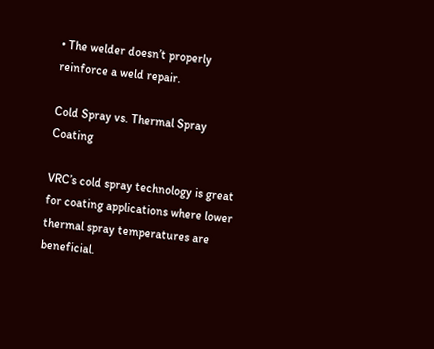• The welder doesn’t properly reinforce a weld repair.

Cold Spray vs. Thermal Spray Coating

VRC’s cold spray technology is great for coating applications where lower thermal spray temperatures are beneficial.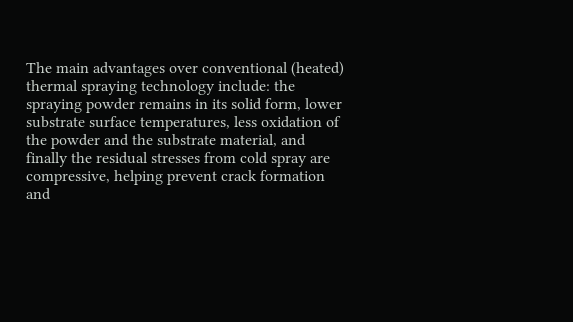The main advantages over conventional (heated) thermal spraying technology include: the spraying powder remains in its solid form, lower substrate surface temperatures, less oxidation of the powder and the substrate material, and finally the residual stresses from cold spray are compressive, helping prevent crack formation and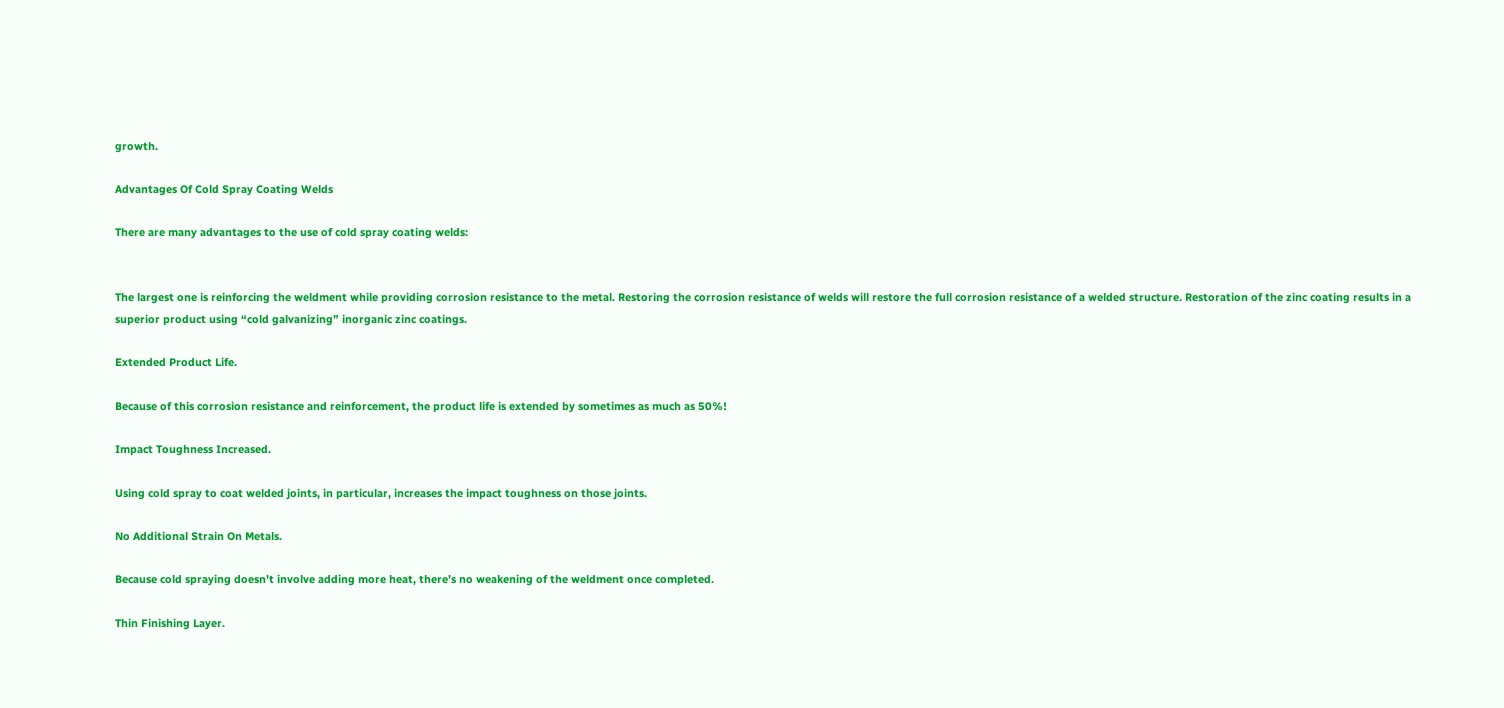growth.

Advantages Of Cold Spray Coating Welds

There are many advantages to the use of cold spray coating welds:


The largest one is reinforcing the weldment while providing corrosion resistance to the metal. Restoring the corrosion resistance of welds will restore the full corrosion resistance of a welded structure. Restoration of the zinc coating results in a superior product using “cold galvanizing” inorganic zinc coatings.

Extended Product Life.

Because of this corrosion resistance and reinforcement, the product life is extended by sometimes as much as 50%!

Impact Toughness Increased.

Using cold spray to coat welded joints, in particular, increases the impact toughness on those joints.

No Additional Strain On Metals.

Because cold spraying doesn’t involve adding more heat, there’s no weakening of the weldment once completed.

Thin Finishing Layer.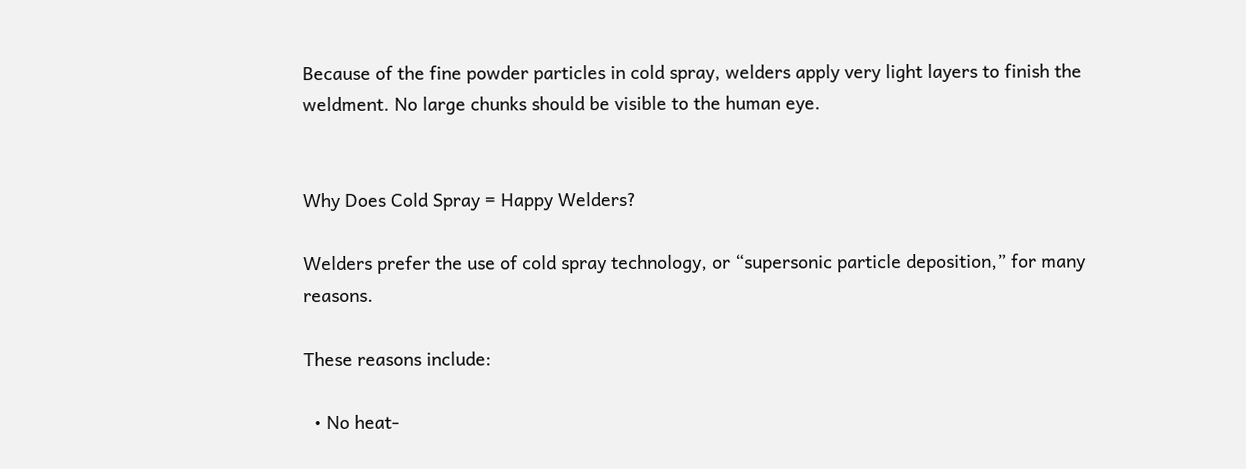Because of the fine powder particles in cold spray, welders apply very light layers to finish the weldment. No large chunks should be visible to the human eye.


Why Does Cold Spray = Happy Welders?

Welders prefer the use of cold spray technology, or “supersonic particle deposition,” for many reasons.

These reasons include:

  • No heat-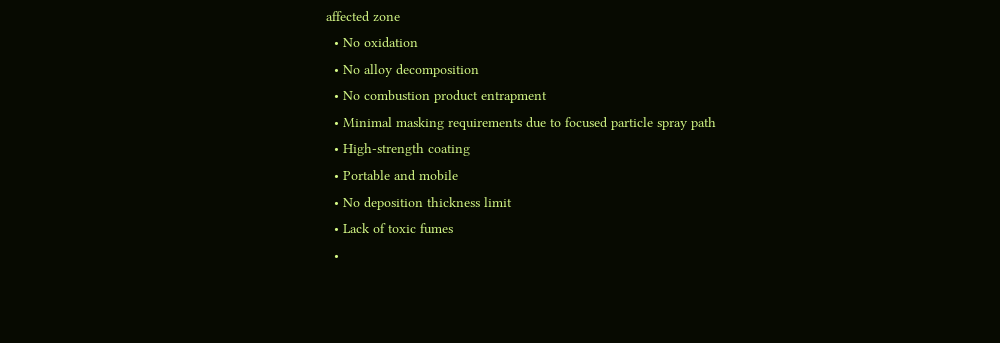affected zone
  • No oxidation
  • No alloy decomposition
  • No combustion product entrapment
  • Minimal masking requirements due to focused particle spray path
  • High-strength coating
  • Portable and mobile
  • No deposition thickness limit
  • Lack of toxic fumes
  •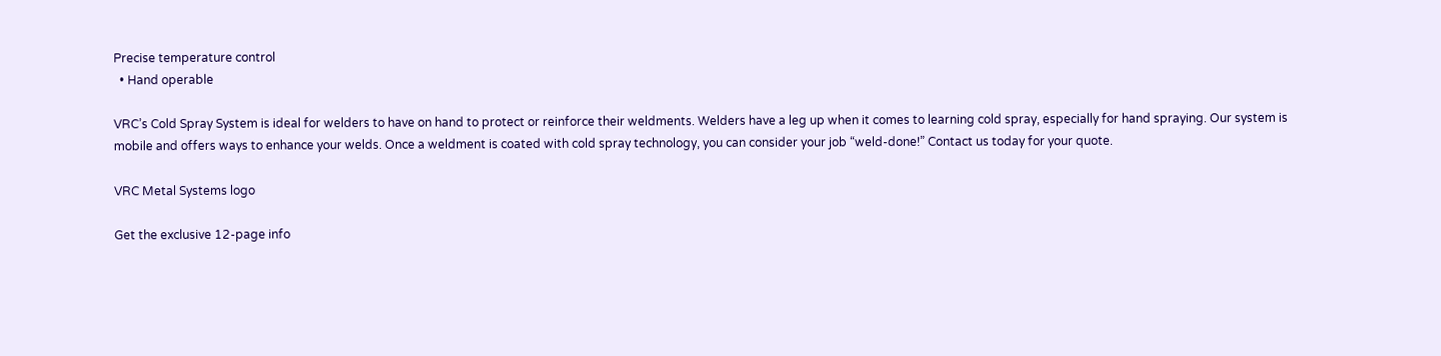Precise temperature control
  • Hand operable

VRC’s Cold Spray System is ideal for welders to have on hand to protect or reinforce their weldments. Welders have a leg up when it comes to learning cold spray, especially for hand spraying. Our system is mobile and offers ways to enhance your welds. Once a weldment is coated with cold spray technology, you can consider your job “weld-done!” Contact us today for your quote.

VRC Metal Systems logo

Get the exclusive 12-page info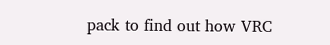pack to find out how VRC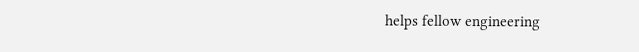helps fellow engineering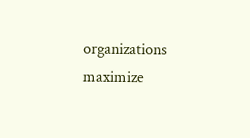organizations maximize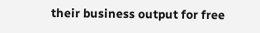their business output for free